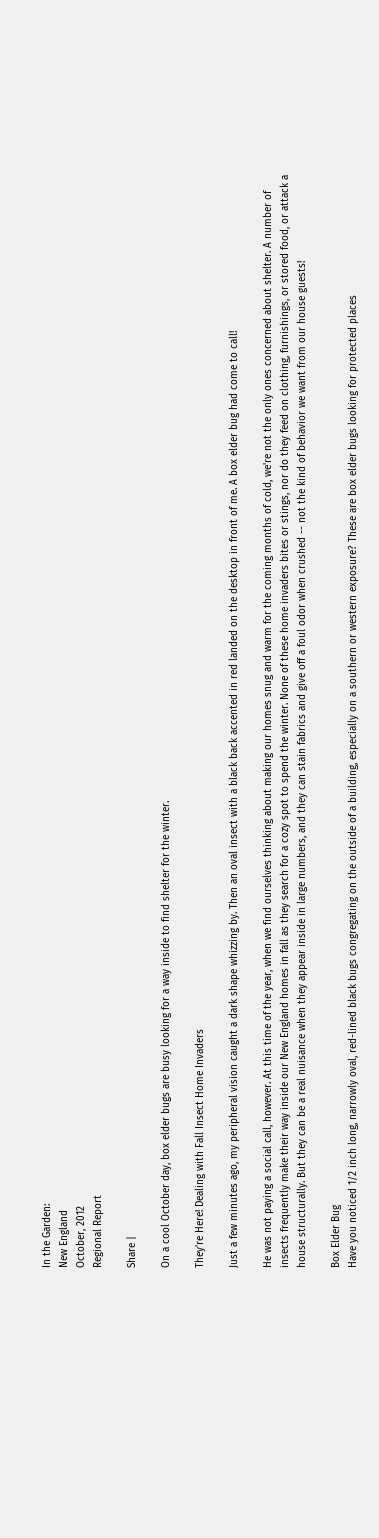In the Garden:
New England
October, 2012
Regional Report

Share |

On a cool October day, box elder bugs are busy looking for a way inside to find shelter for the winter.

They're Here! Dealing with Fall Insect Home Invaders

Just a few minutes ago, my peripheral vision caught a dark shape whizzing by. Then an oval insect with a black back accented in red landed on the desktop in front of me. A box elder bug had come to call!

He was not paying a social call, however. At this time of the year, when we find ourselves thinking about making our homes snug and warm for the coming months of cold, we're not the only ones concerned about shelter. A number of insects frequently make their way inside our New England homes in fall as they search for a cozy spot to spend the winter. None of these home invaders bites or stings, nor do they feed on clothing, furnishings, or stored food, or attack a house structurally. But they can be a real nuisance when they appear inside in large numbers, and they can stain fabrics and give off a foul odor when crushed -- not the kind of behavior we want from our house guests!

Box Elder Bug
Have you noticed 1/2 inch long, narrowly oval, red-lined black bugs congregating on the outside of a building, especially on a southern or western exposure? These are box elder bugs looking for protected places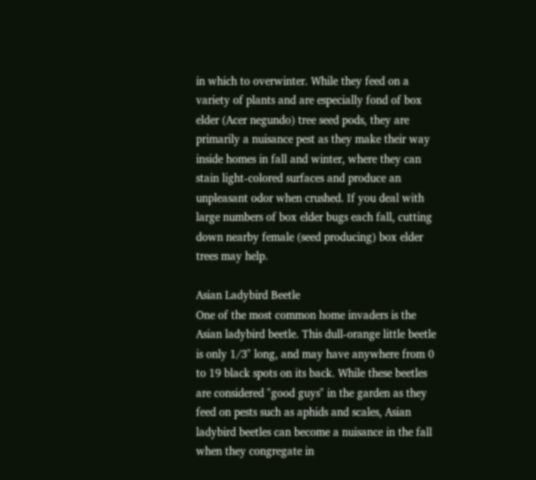in which to overwinter. While they feed on a variety of plants and are especially fond of box elder (Acer negundo) tree seed pods, they are primarily a nuisance pest as they make their way inside homes in fall and winter, where they can stain light-colored surfaces and produce an unpleasant odor when crushed. If you deal with large numbers of box elder bugs each fall, cutting down nearby female (seed producing) box elder trees may help.

Asian Ladybird Beetle
One of the most common home invaders is the Asian ladybird beetle. This dull-orange little beetle is only 1/3" long, and may have anywhere from 0 to 19 black spots on its back. While these beetles are considered "good guys" in the garden as they feed on pests such as aphids and scales, Asian ladybird beetles can become a nuisance in the fall when they congregate in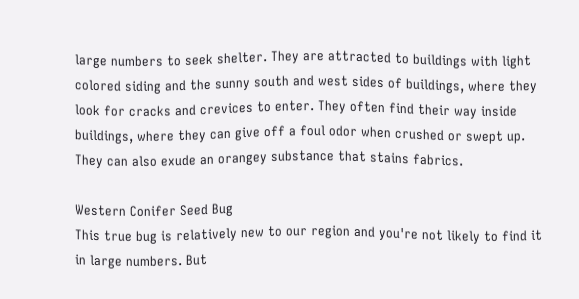large numbers to seek shelter. They are attracted to buildings with light colored siding and the sunny south and west sides of buildings, where they look for cracks and crevices to enter. They often find their way inside buildings, where they can give off a foul odor when crushed or swept up. They can also exude an orangey substance that stains fabrics.

Western Conifer Seed Bug
This true bug is relatively new to our region and you're not likely to find it in large numbers. But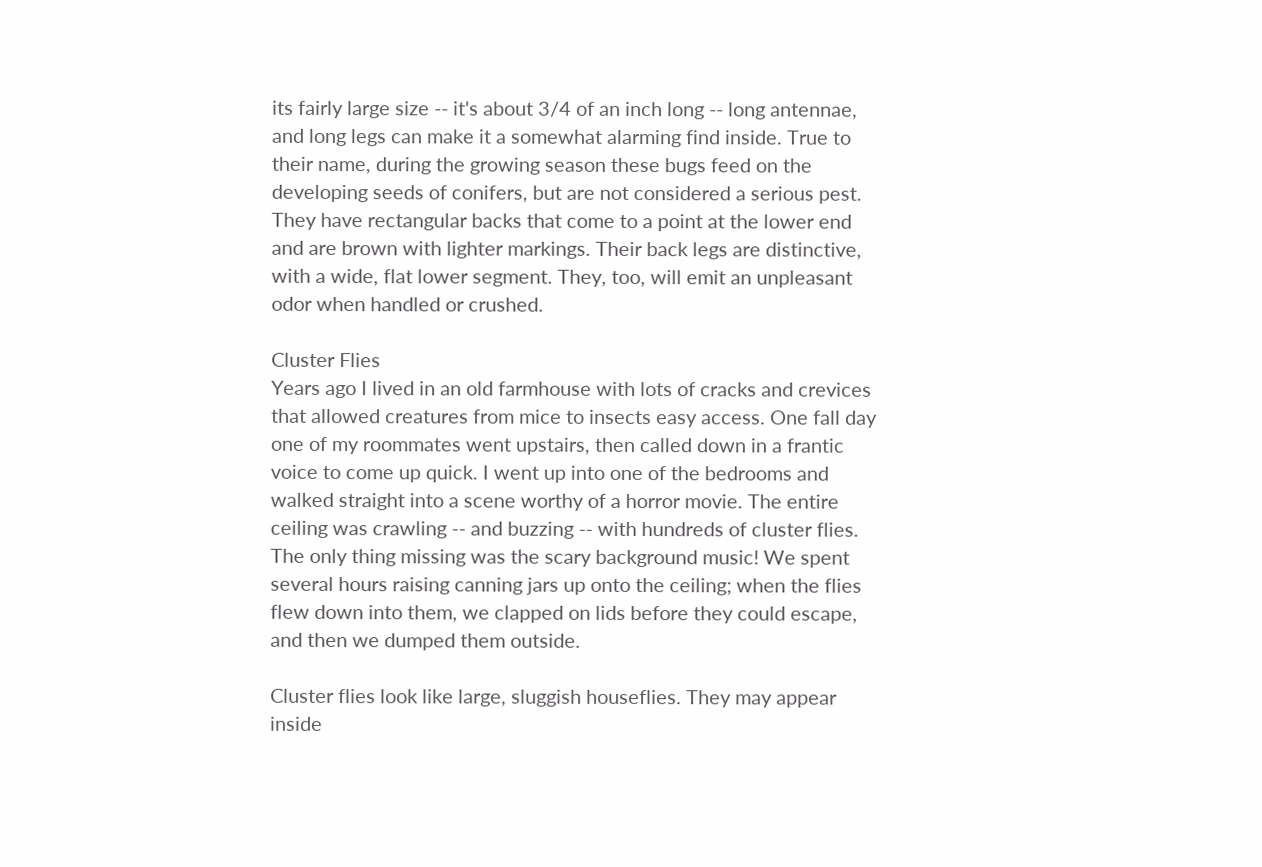its fairly large size -- it's about 3/4 of an inch long -- long antennae, and long legs can make it a somewhat alarming find inside. True to their name, during the growing season these bugs feed on the developing seeds of conifers, but are not considered a serious pest. They have rectangular backs that come to a point at the lower end and are brown with lighter markings. Their back legs are distinctive, with a wide, flat lower segment. They, too, will emit an unpleasant odor when handled or crushed.

Cluster Flies
Years ago I lived in an old farmhouse with lots of cracks and crevices that allowed creatures from mice to insects easy access. One fall day one of my roommates went upstairs, then called down in a frantic voice to come up quick. I went up into one of the bedrooms and walked straight into a scene worthy of a horror movie. The entire ceiling was crawling -- and buzzing -- with hundreds of cluster flies. The only thing missing was the scary background music! We spent several hours raising canning jars up onto the ceiling; when the flies flew down into them, we clapped on lids before they could escape, and then we dumped them outside.

Cluster flies look like large, sluggish houseflies. They may appear inside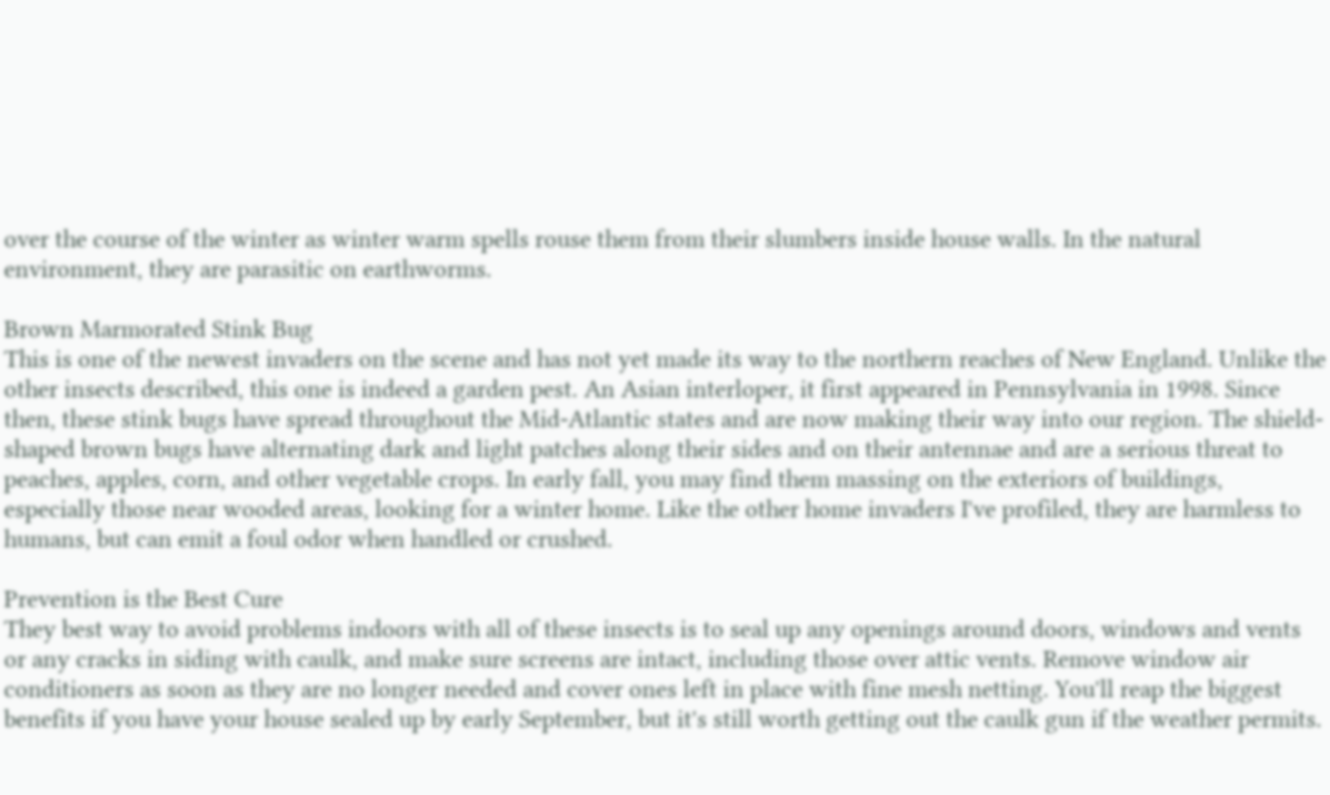over the course of the winter as winter warm spells rouse them from their slumbers inside house walls. In the natural environment, they are parasitic on earthworms.

Brown Marmorated Stink Bug
This is one of the newest invaders on the scene and has not yet made its way to the northern reaches of New England. Unlike the other insects described, this one is indeed a garden pest. An Asian interloper, it first appeared in Pennsylvania in 1998. Since then, these stink bugs have spread throughout the Mid-Atlantic states and are now making their way into our region. The shield-shaped brown bugs have alternating dark and light patches along their sides and on their antennae and are a serious threat to peaches, apples, corn, and other vegetable crops. In early fall, you may find them massing on the exteriors of buildings, especially those near wooded areas, looking for a winter home. Like the other home invaders I've profiled, they are harmless to humans, but can emit a foul odor when handled or crushed.

Prevention is the Best Cure
They best way to avoid problems indoors with all of these insects is to seal up any openings around doors, windows and vents or any cracks in siding with caulk, and make sure screens are intact, including those over attic vents. Remove window air conditioners as soon as they are no longer needed and cover ones left in place with fine mesh netting. You'll reap the biggest benefits if you have your house sealed up by early September, but it's still worth getting out the caulk gun if the weather permits.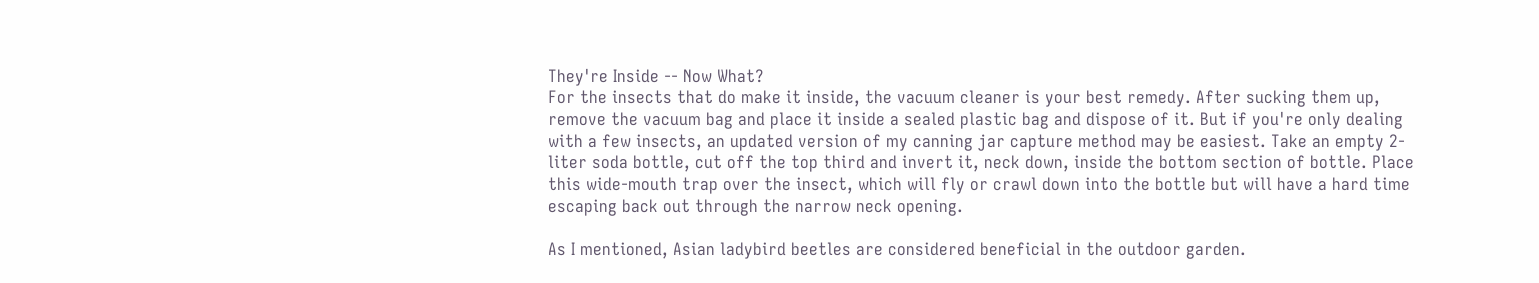They're Inside -- Now What?
For the insects that do make it inside, the vacuum cleaner is your best remedy. After sucking them up, remove the vacuum bag and place it inside a sealed plastic bag and dispose of it. But if you're only dealing with a few insects, an updated version of my canning jar capture method may be easiest. Take an empty 2-liter soda bottle, cut off the top third and invert it, neck down, inside the bottom section of bottle. Place this wide-mouth trap over the insect, which will fly or crawl down into the bottle but will have a hard time escaping back out through the narrow neck opening.

As I mentioned, Asian ladybird beetles are considered beneficial in the outdoor garden.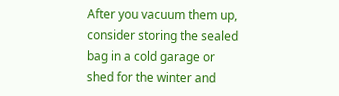After you vacuum them up, consider storing the sealed bag in a cold garage or shed for the winter and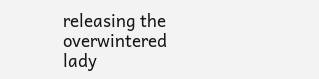releasing the overwintered lady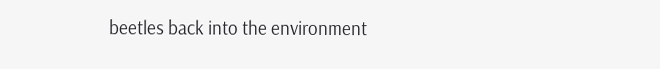beetles back into the environment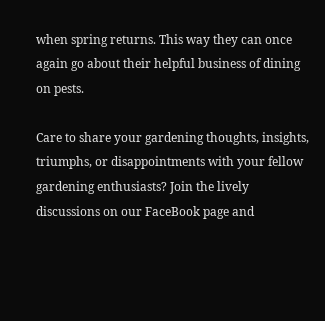when spring returns. This way they can once again go about their helpful business of dining on pests.

Care to share your gardening thoughts, insights, triumphs, or disappointments with your fellow gardening enthusiasts? Join the lively discussions on our FaceBook page and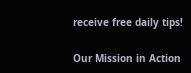receive free daily tips!

Our Mission in Action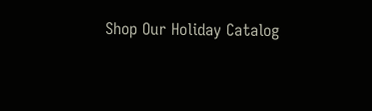Shop Our Holiday Catalog